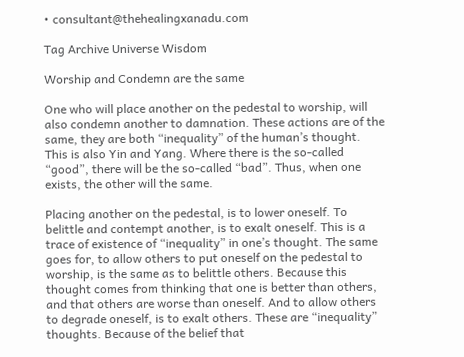• consultant@thehealingxanadu.com

Tag Archive Universe Wisdom

Worship and Condemn are the same

One who will place another on the pedestal to worship, will also condemn another to damnation. These actions are of the same, they are both “inequality” of the human’s thought. This is also Yin and Yang. Where there is the so-called “good”, there will be the so-called “bad”. Thus, when one exists, the other will the same.

Placing another on the pedestal, is to lower oneself. To belittle and contempt another, is to exalt oneself. This is a trace of existence of “inequality” in one’s thought. The same goes for, to allow others to put oneself on the pedestal to worship, is the same as to belittle others. Because this thought comes from thinking that one is better than others, and that others are worse than oneself. And to allow others to degrade oneself, is to exalt others. These are “inequality” thoughts. Because of the belief that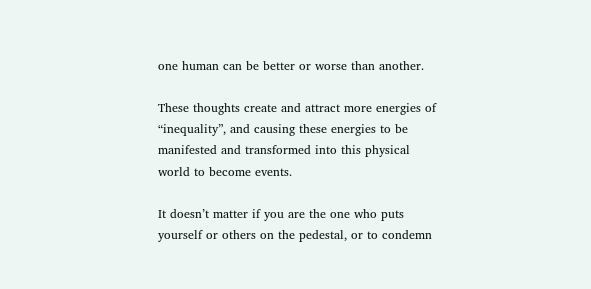one human can be better or worse than another.

These thoughts create and attract more energies of “inequality”, and causing these energies to be manifested and transformed into this physical world to become events.

It doesn’t matter if you are the one who puts yourself or others on the pedestal, or to condemn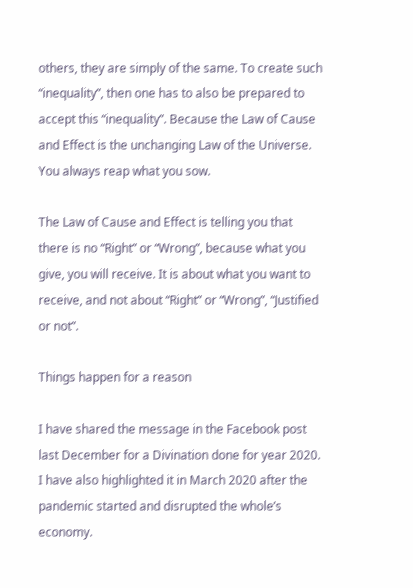others, they are simply of the same. To create such “inequality”, then one has to also be prepared to accept this “inequality”. Because the Law of Cause and Effect is the unchanging Law of the Universe. You always reap what you sow.

The Law of Cause and Effect is telling you that there is no “Right” or “Wrong”, because what you give, you will receive. It is about what you want to receive, and not about “Right” or “Wrong”, “Justified or not”.

Things happen for a reason

I have shared the message in the Facebook post last December for a Divination done for year 2020. I have also highlighted it in March 2020 after the pandemic started and disrupted the whole’s economy.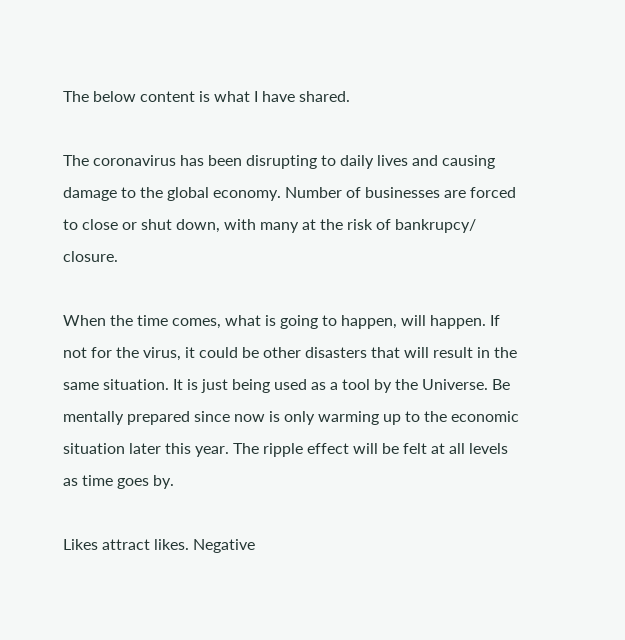The below content is what I have shared.

The coronavirus has been disrupting to daily lives and causing damage to the global economy. Number of businesses are forced to close or shut down, with many at the risk of bankrupcy/ closure.

When the time comes, what is going to happen, will happen. If not for the virus, it could be other disasters that will result in the same situation. It is just being used as a tool by the Universe. Be mentally prepared since now is only warming up to the economic situation later this year. The ripple effect will be felt at all levels as time goes by.

Likes attract likes. Negative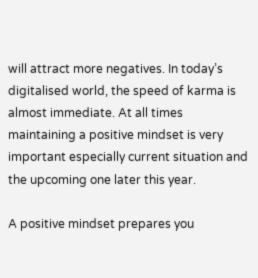will attract more negatives. In today’s digitalised world, the speed of karma is almost immediate. At all times maintaining a positive mindset is very important especially current situation and the upcoming one later this year.

A positive mindset prepares you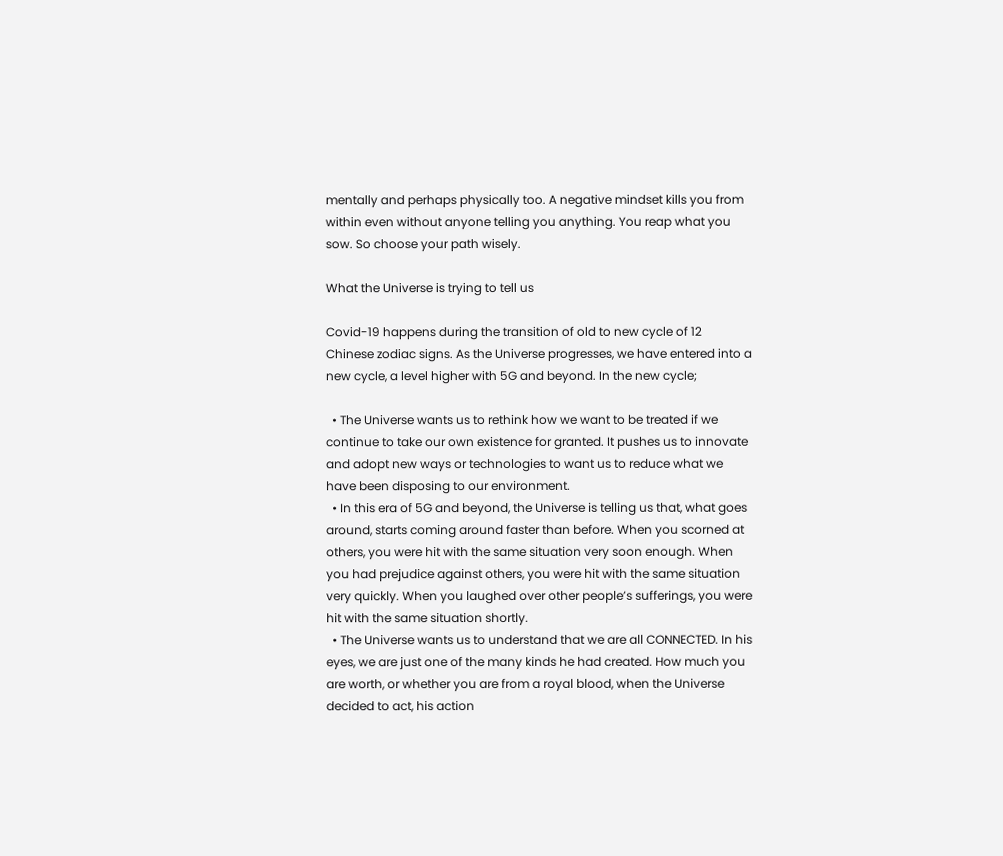mentally and perhaps physically too. A negative mindset kills you from within even without anyone telling you anything. You reap what you sow. So choose your path wisely.

What the Universe is trying to tell us

Covid-19 happens during the transition of old to new cycle of 12 Chinese zodiac signs. As the Universe progresses, we have entered into a new cycle, a level higher with 5G and beyond. In the new cycle;

  • The Universe wants us to rethink how we want to be treated if we continue to take our own existence for granted. It pushes us to innovate and adopt new ways or technologies to want us to reduce what we have been disposing to our environment.
  • In this era of 5G and beyond, the Universe is telling us that, what goes around, starts coming around faster than before. When you scorned at others, you were hit with the same situation very soon enough. When you had prejudice against others, you were hit with the same situation very quickly. When you laughed over other people’s sufferings, you were hit with the same situation shortly.
  • The Universe wants us to understand that we are all CONNECTED. In his eyes, we are just one of the many kinds he had created. How much you are worth, or whether you are from a royal blood, when the Universe decided to act, his action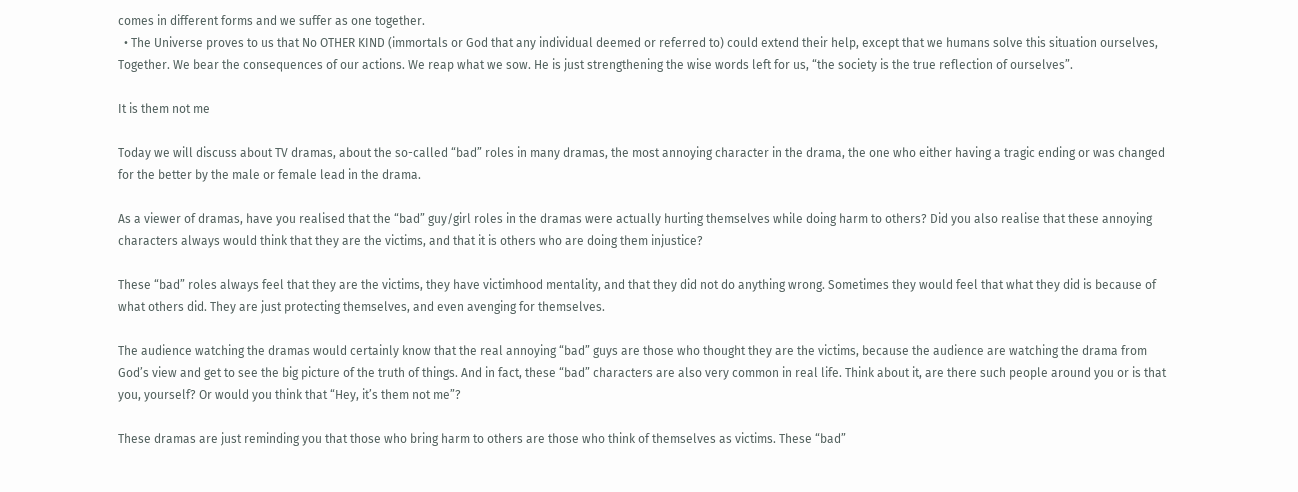comes in different forms and we suffer as one together.
  • The Universe proves to us that No OTHER KIND (immortals or God that any individual deemed or referred to) could extend their help, except that we humans solve this situation ourselves, Together. We bear the consequences of our actions. We reap what we sow. He is just strengthening the wise words left for us, “the society is the true reflection of ourselves”.

It is them not me

Today we will discuss about TV dramas, about the so-called “bad” roles in many dramas, the most annoying character in the drama, the one who either having a tragic ending or was changed for the better by the male or female lead in the drama.

As a viewer of dramas, have you realised that the “bad” guy/girl roles in the dramas were actually hurting themselves while doing harm to others? Did you also realise that these annoying characters always would think that they are the victims, and that it is others who are doing them injustice?

These “bad” roles always feel that they are the victims, they have victimhood mentality, and that they did not do anything wrong. Sometimes they would feel that what they did is because of what others did. They are just protecting themselves, and even avenging for themselves.

The audience watching the dramas would certainly know that the real annoying “bad” guys are those who thought they are the victims, because the audience are watching the drama from God’s view and get to see the big picture of the truth of things. And in fact, these “bad” characters are also very common in real life. Think about it, are there such people around you or is that you, yourself? Or would you think that “Hey, it’s them not me”?

These dramas are just reminding you that those who bring harm to others are those who think of themselves as victims. These “bad”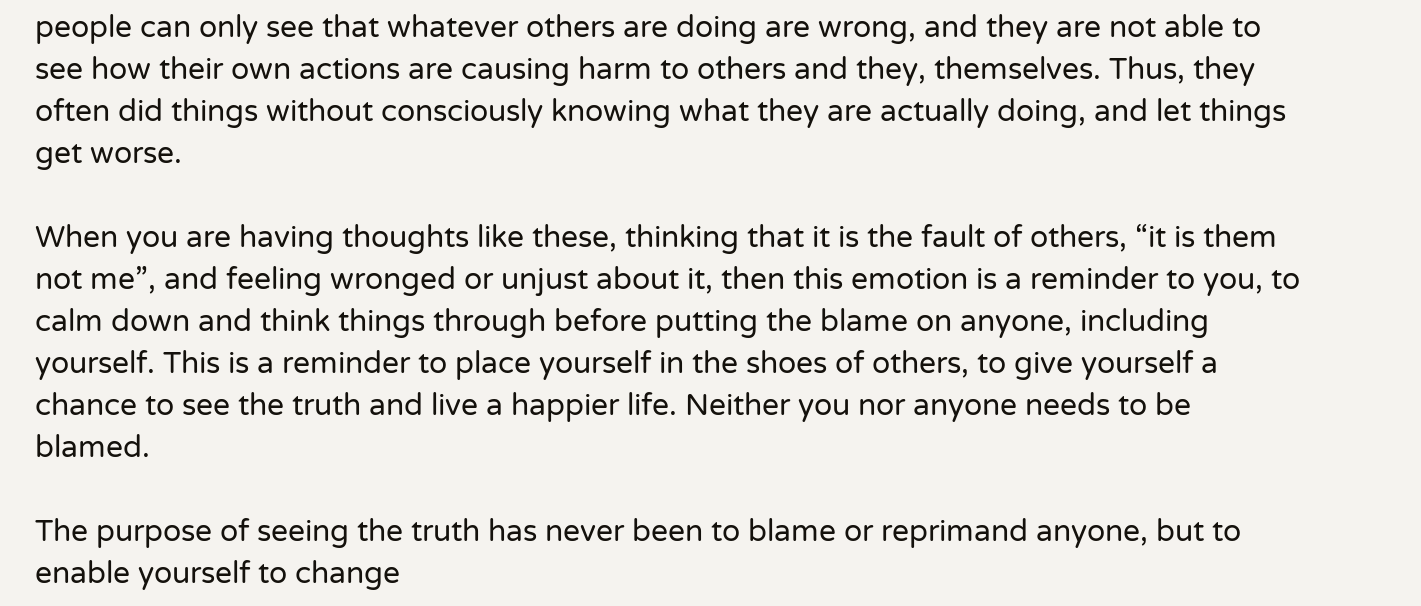people can only see that whatever others are doing are wrong, and they are not able to see how their own actions are causing harm to others and they, themselves. Thus, they often did things without consciously knowing what they are actually doing, and let things get worse.

When you are having thoughts like these, thinking that it is the fault of others, “it is them not me”, and feeling wronged or unjust about it, then this emotion is a reminder to you, to calm down and think things through before putting the blame on anyone, including yourself. This is a reminder to place yourself in the shoes of others, to give yourself a chance to see the truth and live a happier life. Neither you nor anyone needs to be blamed.

The purpose of seeing the truth has never been to blame or reprimand anyone, but to enable yourself to change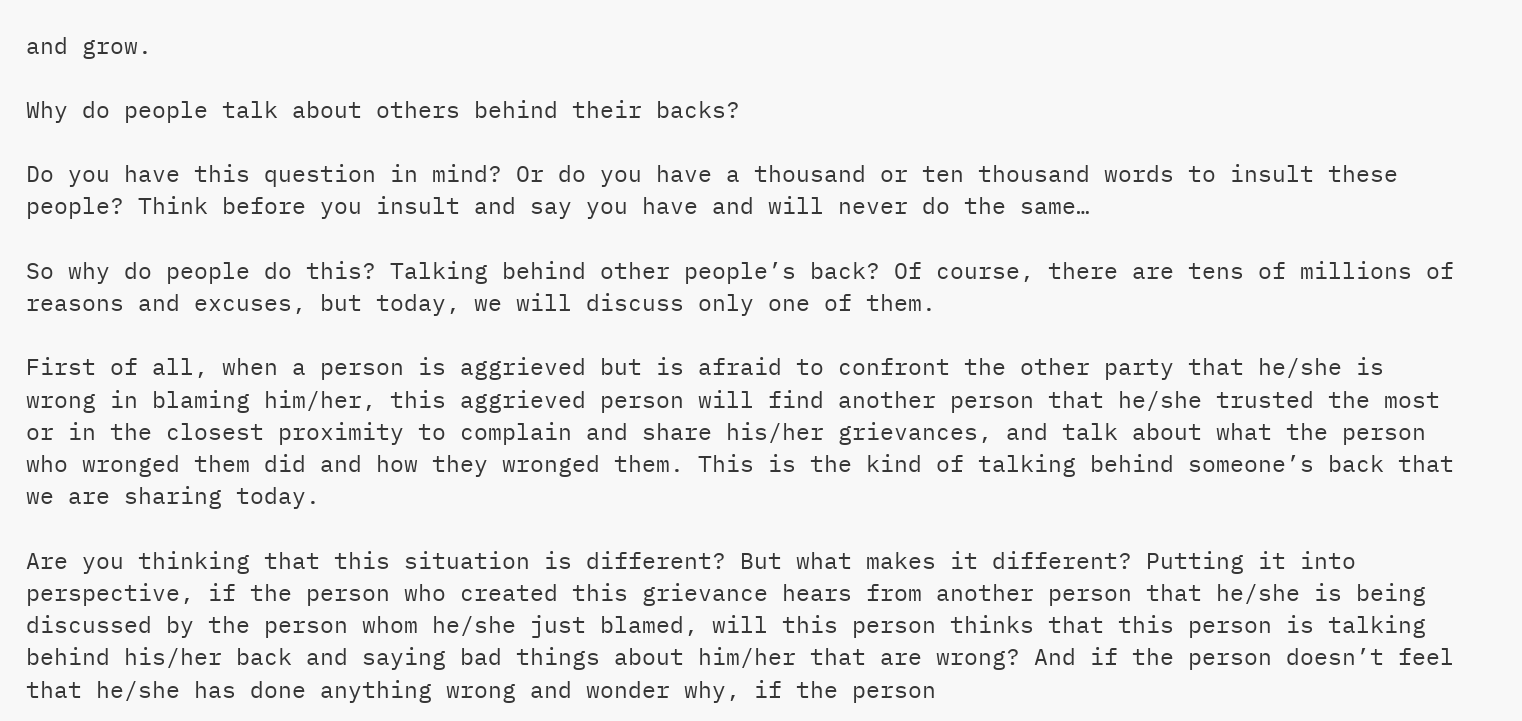and grow.

Why do people talk about others behind their backs?

Do you have this question in mind? Or do you have a thousand or ten thousand words to insult these people? Think before you insult and say you have and will never do the same…

So why do people do this? Talking behind other people’s back? Of course, there are tens of millions of reasons and excuses, but today, we will discuss only one of them.

First of all, when a person is aggrieved but is afraid to confront the other party that he/she is wrong in blaming him/her, this aggrieved person will find another person that he/she trusted the most or in the closest proximity to complain and share his/her grievances, and talk about what the person who wronged them did and how they wronged them. This is the kind of talking behind someone’s back that we are sharing today.

Are you thinking that this situation is different? But what makes it different? Putting it into perspective, if the person who created this grievance hears from another person that he/she is being discussed by the person whom he/she just blamed, will this person thinks that this person is talking behind his/her back and saying bad things about him/her that are wrong? And if the person doesn’t feel that he/she has done anything wrong and wonder why, if the person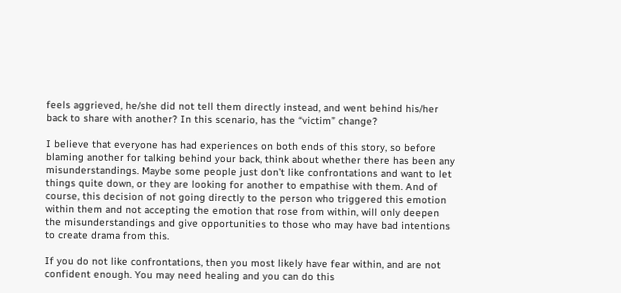feels aggrieved, he/she did not tell them directly instead, and went behind his/her back to share with another? In this scenario, has the “victim” change?

I believe that everyone has had experiences on both ends of this story, so before blaming another for talking behind your back, think about whether there has been any misunderstandings. Maybe some people just don’t like confrontations and want to let things quite down, or they are looking for another to empathise with them. And of course, this decision of not going directly to the person who triggered this emotion within them and not accepting the emotion that rose from within, will only deepen the misunderstandings and give opportunities to those who may have bad intentions to create drama from this.

If you do not like confrontations, then you most likely have fear within, and are not confident enough. You may need healing and you can do this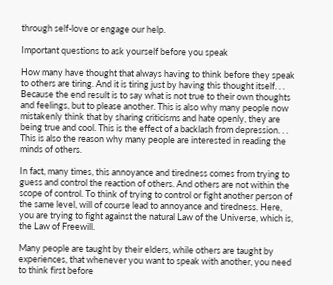through self-love or engage our help.

Important questions to ask yourself before you speak

How many have thought that always having to think before they speak to others are tiring. And it is tiring just by having this thought itself. . . Because the end result is to say what is not true to their own thoughts and feelings, but to please another. This is also why many people now mistakenly think that by sharing criticisms and hate openly, they are being true and cool. This is the effect of a backlash from depression. . . This is also the reason why many people are interested in reading the minds of others.

In fact, many times, this annoyance and tiredness comes from trying to guess and control the reaction of others. And others are not within the scope of control. To think of trying to control or fight another person of the same level, will of course lead to annoyance and tiredness. Here, you are trying to fight against the natural Law of the Universe, which is, the Law of Freewill.

Many people are taught by their elders, while others are taught by experiences, that whenever you want to speak with another, you need to think first before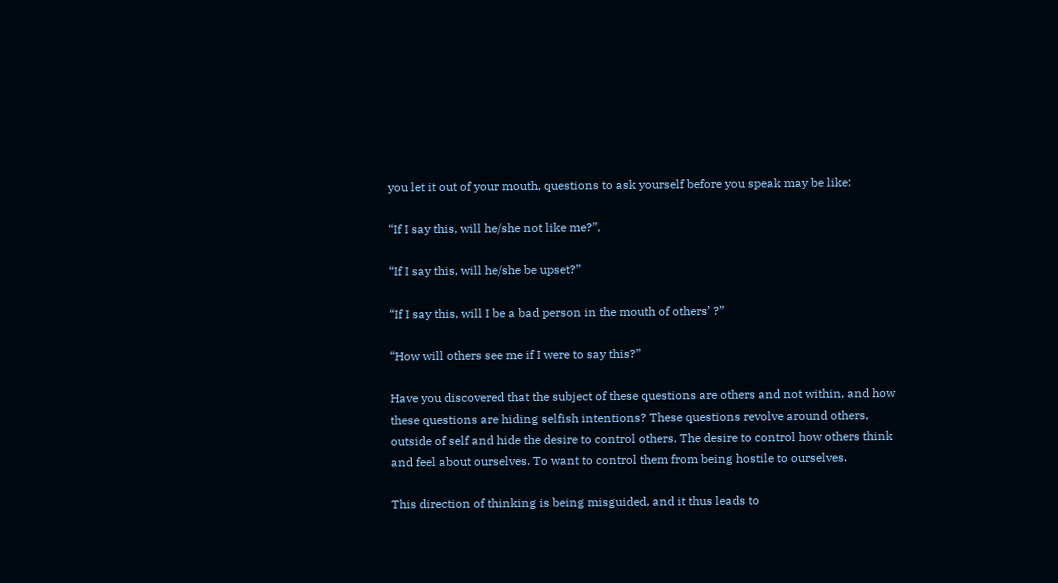you let it out of your mouth, questions to ask yourself before you speak may be like:

“If I say this, will he/she not like me?”,

“If I say this, will he/she be upset?”

“If I say this, will I be a bad person in the mouth of others’ ?”

“How will others see me if I were to say this?”

Have you discovered that the subject of these questions are others and not within, and how these questions are hiding selfish intentions? These questions revolve around others, outside of self and hide the desire to control others. The desire to control how others think and feel about ourselves. To want to control them from being hostile to ourselves.

This direction of thinking is being misguided, and it thus leads to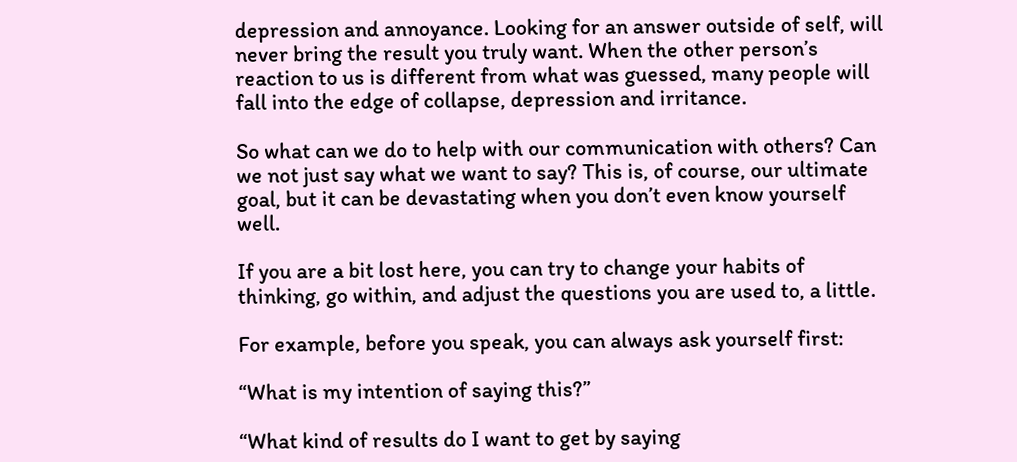depression and annoyance. Looking for an answer outside of self, will never bring the result you truly want. When the other person’s reaction to us is different from what was guessed, many people will fall into the edge of collapse, depression and irritance.

So what can we do to help with our communication with others? Can we not just say what we want to say? This is, of course, our ultimate goal, but it can be devastating when you don’t even know yourself well.

If you are a bit lost here, you can try to change your habits of thinking, go within, and adjust the questions you are used to, a little.

For example, before you speak, you can always ask yourself first:

“What is my intention of saying this?”

“What kind of results do I want to get by saying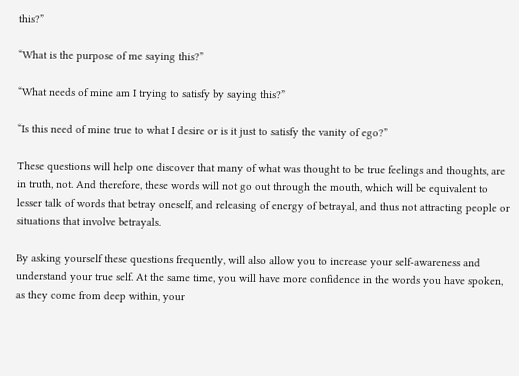this?”

“What is the purpose of me saying this?”

“What needs of mine am I trying to satisfy by saying this?”

“Is this need of mine true to what I desire or is it just to satisfy the vanity of ego?”

These questions will help one discover that many of what was thought to be true feelings and thoughts, are in truth, not. And therefore, these words will not go out through the mouth, which will be equivalent to lesser talk of words that betray oneself, and releasing of energy of betrayal, and thus not attracting people or situations that involve betrayals.

By asking yourself these questions frequently, will also allow you to increase your self-awareness and understand your true self. At the same time, you will have more confidence in the words you have spoken, as they come from deep within, your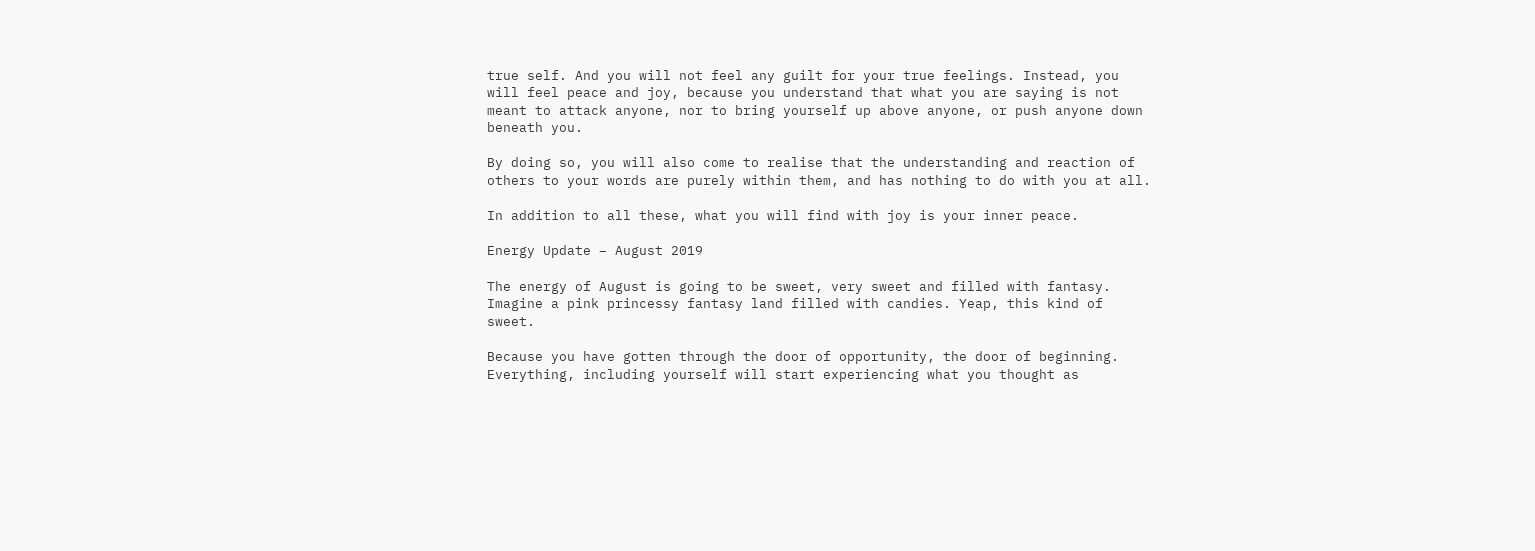true self. And you will not feel any guilt for your true feelings. Instead, you will feel peace and joy, because you understand that what you are saying is not meant to attack anyone, nor to bring yourself up above anyone, or push anyone down beneath you.

By doing so, you will also come to realise that the understanding and reaction of others to your words are purely within them, and has nothing to do with you at all.

In addition to all these, what you will find with joy is your inner peace.

Energy Update – August 2019

The energy of August is going to be sweet, very sweet and filled with fantasy. Imagine a pink princessy fantasy land filled with candies. Yeap, this kind of sweet.

Because you have gotten through the door of opportunity, the door of beginning. Everything, including yourself will start experiencing what you thought as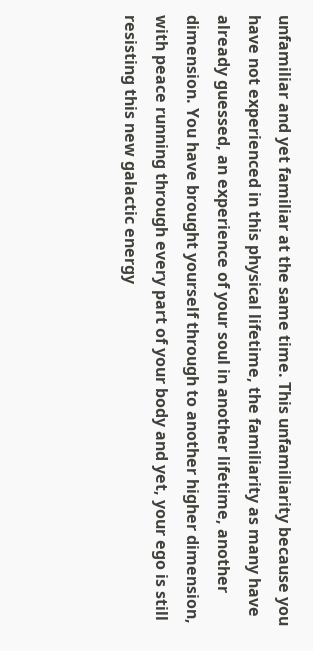unfamiliar and yet familiar at the same time. This unfamiliarity because you have not experienced in this physical lifetime, the familiarity as many have already guessed, an experience of your soul in another lifetime, another dimension. You have brought yourself through to another higher dimension, with peace running through every part of your body and yet, your ego is still resisting this new galactic energy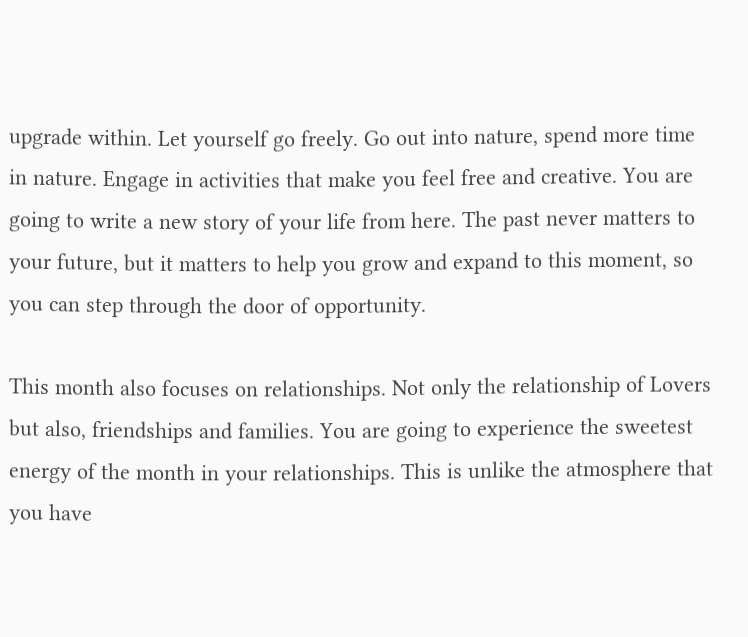upgrade within. Let yourself go freely. Go out into nature, spend more time in nature. Engage in activities that make you feel free and creative. You are going to write a new story of your life from here. The past never matters to your future, but it matters to help you grow and expand to this moment, so you can step through the door of opportunity.

This month also focuses on relationships. Not only the relationship of Lovers but also, friendships and families. You are going to experience the sweetest energy of the month in your relationships. This is unlike the atmosphere that you have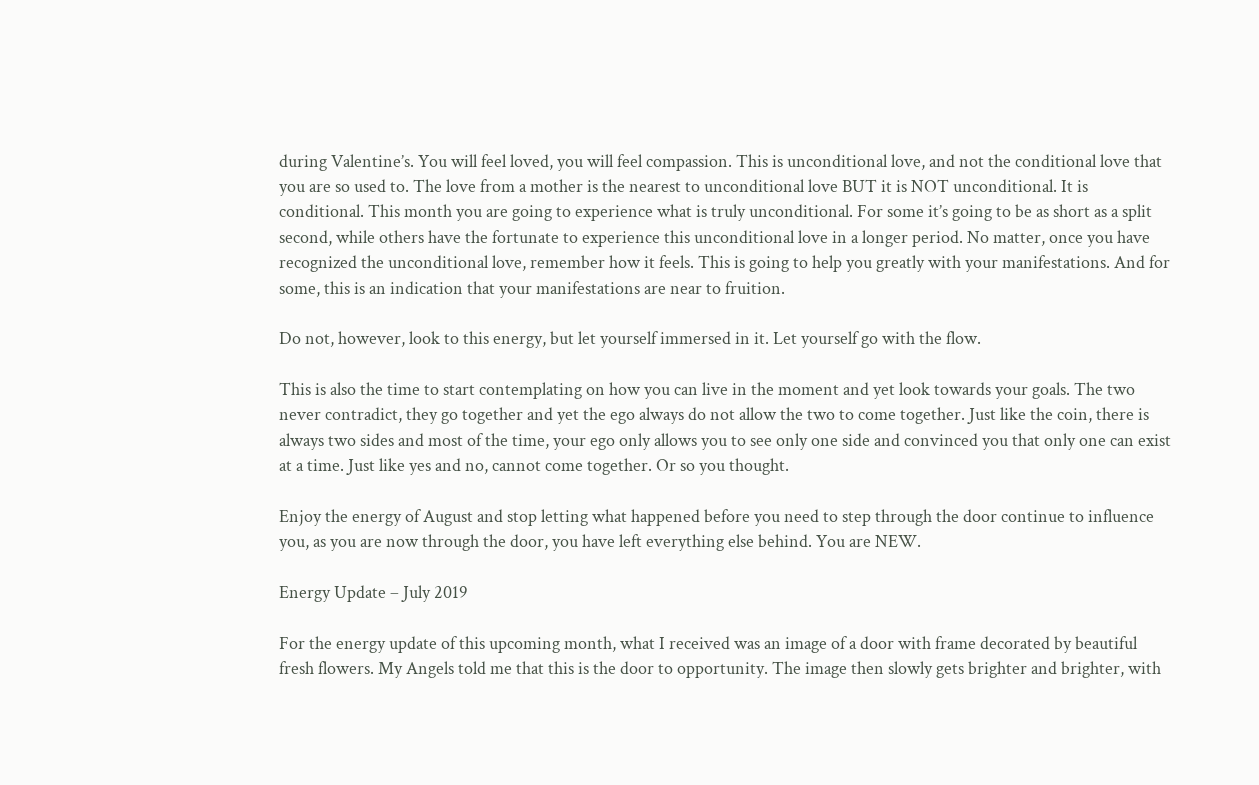during Valentine’s. You will feel loved, you will feel compassion. This is unconditional love, and not the conditional love that you are so used to. The love from a mother is the nearest to unconditional love BUT it is NOT unconditional. It is conditional. This month you are going to experience what is truly unconditional. For some it’s going to be as short as a split second, while others have the fortunate to experience this unconditional love in a longer period. No matter, once you have recognized the unconditional love, remember how it feels. This is going to help you greatly with your manifestations. And for some, this is an indication that your manifestations are near to fruition.

Do not, however, look to this energy, but let yourself immersed in it. Let yourself go with the flow.

This is also the time to start contemplating on how you can live in the moment and yet look towards your goals. The two never contradict, they go together and yet the ego always do not allow the two to come together. Just like the coin, there is always two sides and most of the time, your ego only allows you to see only one side and convinced you that only one can exist at a time. Just like yes and no, cannot come together. Or so you thought.

Enjoy the energy of August and stop letting what happened before you need to step through the door continue to influence you, as you are now through the door, you have left everything else behind. You are NEW.

Energy Update – July 2019

For the energy update of this upcoming month, what I received was an image of a door with frame decorated by beautiful fresh flowers. My Angels told me that this is the door to opportunity. The image then slowly gets brighter and brighter, with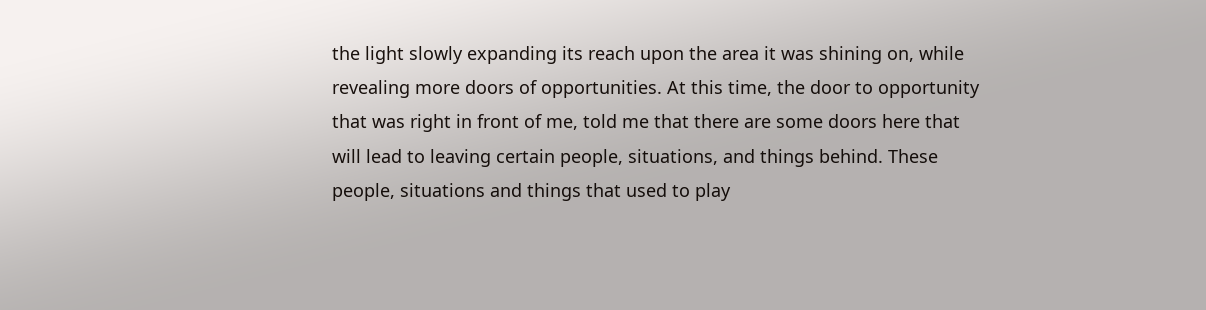the light slowly expanding its reach upon the area it was shining on, while revealing more doors of opportunities. At this time, the door to opportunity that was right in front of me, told me that there are some doors here that will lead to leaving certain people, situations, and things behind. These people, situations and things that used to play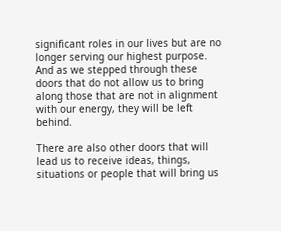significant roles in our lives but are no longer serving our highest purpose. And as we stepped through these doors that do not allow us to bring along those that are not in alignment with our energy, they will be left behind.

There are also other doors that will lead us to receive ideas, things, situations or people that will bring us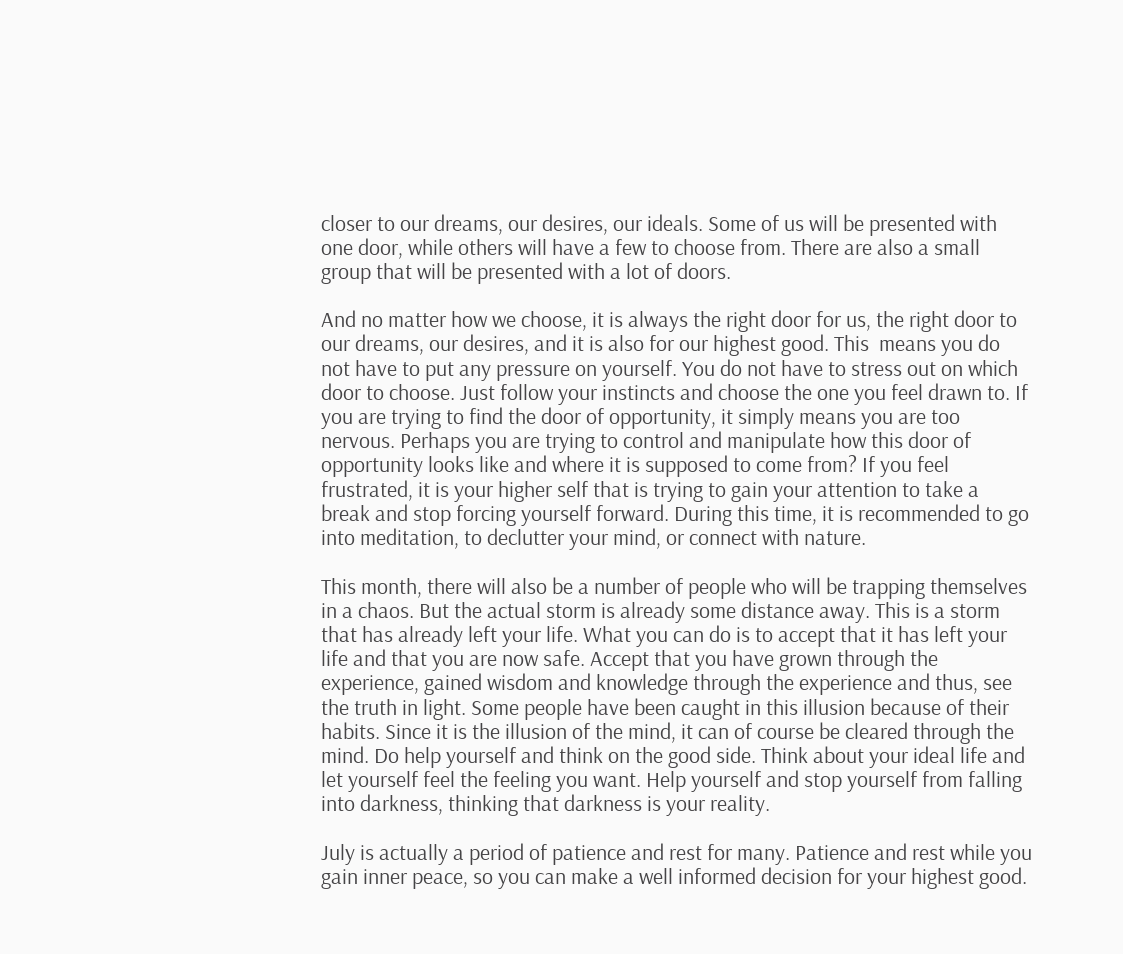closer to our dreams, our desires, our ideals. Some of us will be presented with one door, while others will have a few to choose from. There are also a small group that will be presented with a lot of doors.

And no matter how we choose, it is always the right door for us, the right door to our dreams, our desires, and it is also for our highest good. This  means you do not have to put any pressure on yourself. You do not have to stress out on which door to choose. Just follow your instincts and choose the one you feel drawn to. If you are trying to find the door of opportunity, it simply means you are too nervous. Perhaps you are trying to control and manipulate how this door of opportunity looks like and where it is supposed to come from? If you feel frustrated, it is your higher self that is trying to gain your attention to take a break and stop forcing yourself forward. During this time, it is recommended to go into meditation, to declutter your mind, or connect with nature.

This month, there will also be a number of people who will be trapping themselves in a chaos. But the actual storm is already some distance away. This is a storm that has already left your life. What you can do is to accept that it has left your life and that you are now safe. Accept that you have grown through the experience, gained wisdom and knowledge through the experience and thus, see the truth in light. Some people have been caught in this illusion because of their habits. Since it is the illusion of the mind, it can of course be cleared through the mind. Do help yourself and think on the good side. Think about your ideal life and let yourself feel the feeling you want. Help yourself and stop yourself from falling into darkness, thinking that darkness is your reality.

July is actually a period of patience and rest for many. Patience and rest while you gain inner peace, so you can make a well informed decision for your highest good.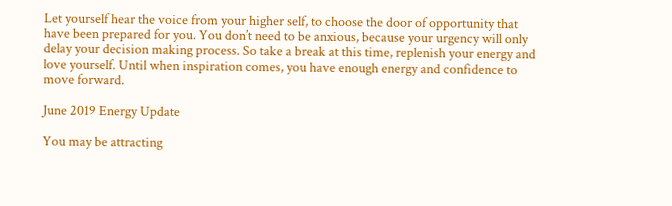Let yourself hear the voice from your higher self, to choose the door of opportunity that have been prepared for you. You don’t need to be anxious, because your urgency will only delay your decision making process. So take a break at this time, replenish your energy and love yourself. Until when inspiration comes, you have enough energy and confidence to move forward.

June 2019 Energy Update

You may be attracting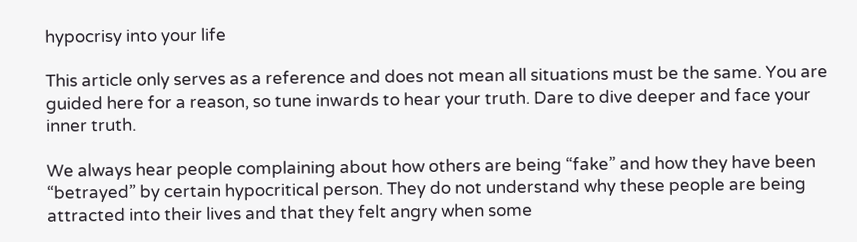hypocrisy into your life

This article only serves as a reference and does not mean all situations must be the same. You are guided here for a reason, so tune inwards to hear your truth. Dare to dive deeper and face your inner truth.

We always hear people complaining about how others are being “fake” and how they have been “betrayed” by certain hypocritical person. They do not understand why these people are being attracted into their lives and that they felt angry when some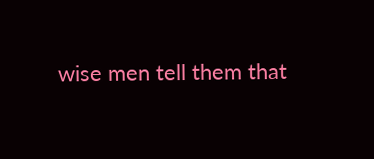wise men tell them that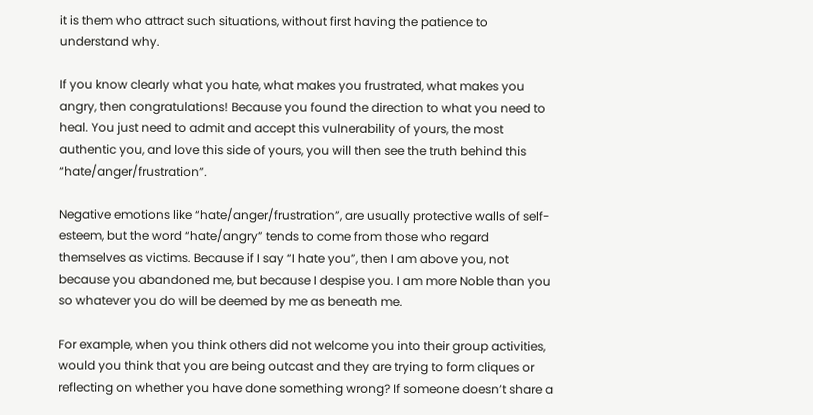it is them who attract such situations, without first having the patience to understand why.

If you know clearly what you hate, what makes you frustrated, what makes you angry, then congratulations! Because you found the direction to what you need to heal. You just need to admit and accept this vulnerability of yours, the most authentic you, and love this side of yours, you will then see the truth behind this “hate/anger/frustration”.

Negative emotions like “hate/anger/frustration”, are usually protective walls of self-esteem, but the word “hate/angry” tends to come from those who regard themselves as victims. Because if I say “I hate you”, then I am above you, not because you abandoned me, but because I despise you. I am more Noble than you so whatever you do will be deemed by me as beneath me.

For example, when you think others did not welcome you into their group activities, would you think that you are being outcast and they are trying to form cliques or reflecting on whether you have done something wrong? If someone doesn’t share a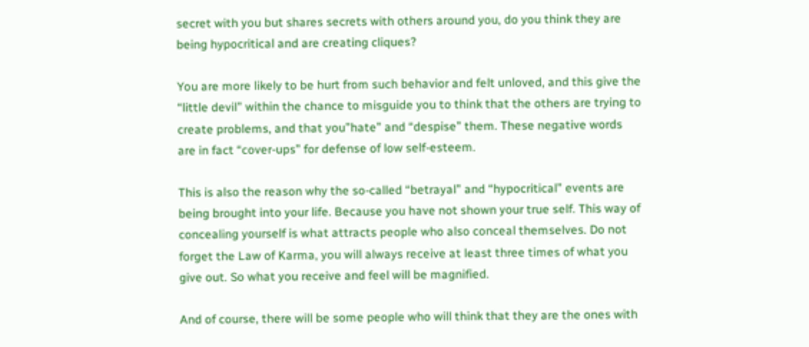secret with you but shares secrets with others around you, do you think they are being hypocritical and are creating cliques?

You are more likely to be hurt from such behavior and felt unloved, and this give the “little devil” within the chance to misguide you to think that the others are trying to create problems, and that you”hate” and “despise” them. These negative words are in fact “cover-ups” for defense of low self-esteem.

This is also the reason why the so-called “betrayal” and “hypocritical” events are being brought into your life. Because you have not shown your true self. This way of concealing yourself is what attracts people who also conceal themselves. Do not forget the Law of Karma, you will always receive at least three times of what you give out. So what you receive and feel will be magnified.

And of course, there will be some people who will think that they are the ones with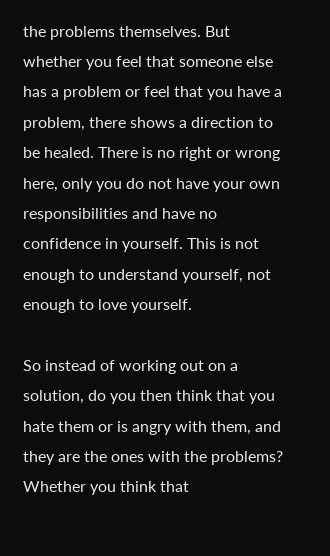the problems themselves. But whether you feel that someone else has a problem or feel that you have a problem, there shows a direction to be healed. There is no right or wrong here, only you do not have your own responsibilities and have no confidence in yourself. This is not enough to understand yourself, not enough to love yourself.

So instead of working out on a solution, do you then think that you hate them or is angry with them, and they are the ones with the problems? Whether you think that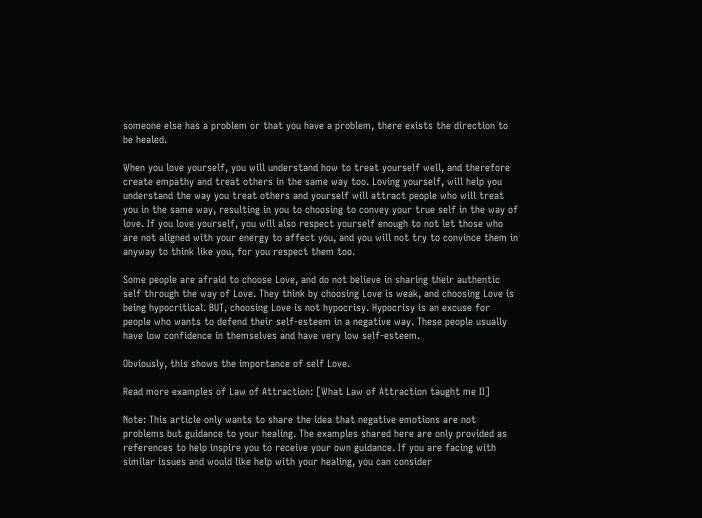someone else has a problem or that you have a problem, there exists the direction to be healed.

When you love yourself, you will understand how to treat yourself well, and therefore create empathy and treat others in the same way too. Loving yourself, will help you understand the way you treat others and yourself will attract people who will treat you in the same way, resulting in you to choosing to convey your true self in the way of love. If you love yourself, you will also respect yourself enough to not let those who are not aligned with your energy to affect you, and you will not try to convince them in anyway to think like you, for you respect them too.

Some people are afraid to choose Love, and do not believe in sharing their authentic self through the way of Love. They think by choosing Love is weak, and choosing Love is being hypocritical. BUT, choosing Love is not hypocrisy. Hypocrisy is an excuse for people who wants to defend their self-esteem in a negative way. These people usually have low confidence in themselves and have very low self-esteem.

Obviously, this shows the importance of self Love.

Read more examples of Law of Attraction: [What Law of Attraction taught me II]

Note: This article only wants to share the idea that negative emotions are not problems but guidance to your healing. The examples shared here are only provided as references to help inspire you to receive your own guidance. If you are facing with similar issues and would like help with your healing, you can consider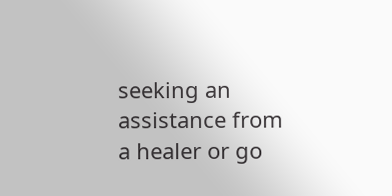seeking an assistance from a healer or go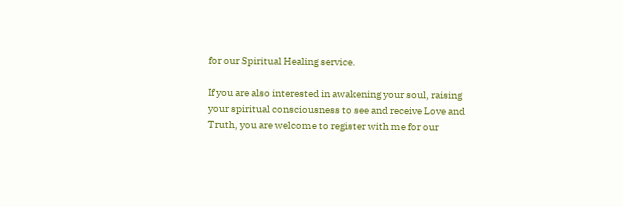for our Spiritual Healing service.

If you are also interested in awakening your soul, raising your spiritual consciousness to see and receive Love and Truth, you are welcome to register with me for our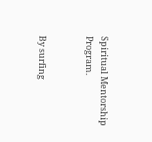Spiritual Mentorship Program.


By surfing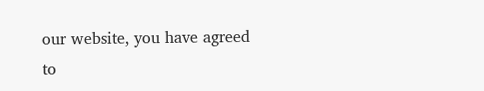our website, you have agreed to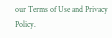our Terms of Use and Privacy Policy.